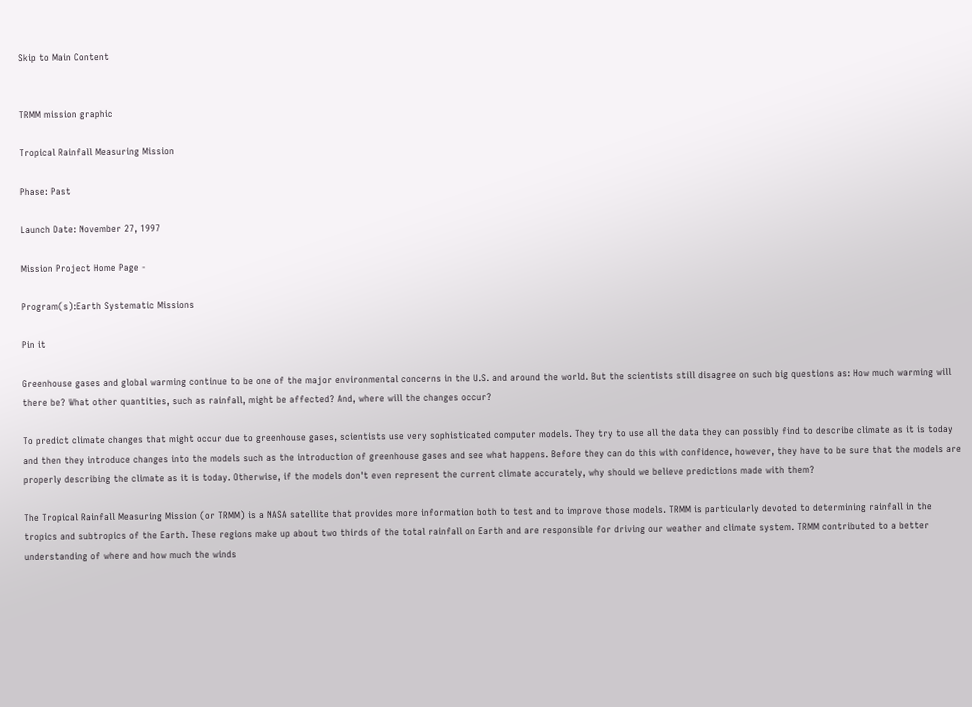Skip to Main Content


TRMM mission graphic

Tropical Rainfall Measuring Mission

Phase: Past

Launch Date: November 27, 1997

Mission Project Home Page -

Program(s):Earth Systematic Missions

Pin it

Greenhouse gases and global warming continue to be one of the major environmental concerns in the U.S. and around the world. But the scientists still disagree on such big questions as: How much warming will there be? What other quantities, such as rainfall, might be affected? And, where will the changes occur?

To predict climate changes that might occur due to greenhouse gases, scientists use very sophisticated computer models. They try to use all the data they can possibly find to describe climate as it is today and then they introduce changes into the models such as the introduction of greenhouse gases and see what happens. Before they can do this with confidence, however, they have to be sure that the models are properly describing the climate as it is today. Otherwise, if the models don't even represent the current climate accurately, why should we believe predictions made with them?

The Tropical Rainfall Measuring Mission (or TRMM) is a NASA satellite that provides more information both to test and to improve those models. TRMM is particularly devoted to determining rainfall in the tropics and subtropics of the Earth. These regions make up about two thirds of the total rainfall on Earth and are responsible for driving our weather and climate system. TRMM contributed to a better understanding of where and how much the winds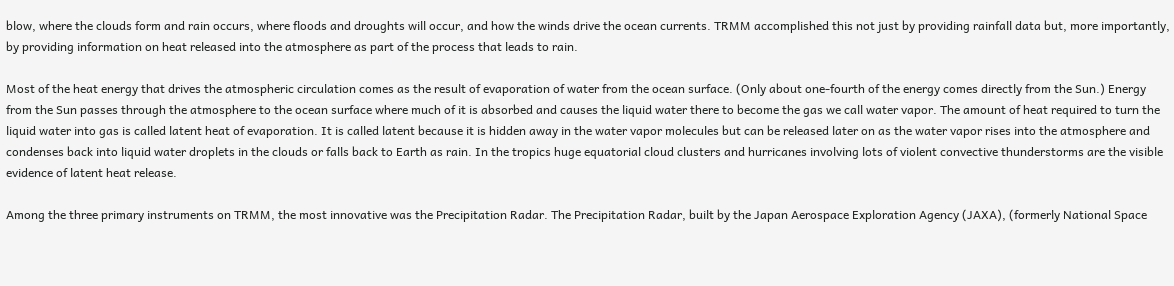blow, where the clouds form and rain occurs, where floods and droughts will occur, and how the winds drive the ocean currents. TRMM accomplished this not just by providing rainfall data but, more importantly, by providing information on heat released into the atmosphere as part of the process that leads to rain.

Most of the heat energy that drives the atmospheric circulation comes as the result of evaporation of water from the ocean surface. (Only about one-fourth of the energy comes directly from the Sun.) Energy from the Sun passes through the atmosphere to the ocean surface where much of it is absorbed and causes the liquid water there to become the gas we call water vapor. The amount of heat required to turn the liquid water into gas is called latent heat of evaporation. It is called latent because it is hidden away in the water vapor molecules but can be released later on as the water vapor rises into the atmosphere and condenses back into liquid water droplets in the clouds or falls back to Earth as rain. In the tropics huge equatorial cloud clusters and hurricanes involving lots of violent convective thunderstorms are the visible evidence of latent heat release.

Among the three primary instruments on TRMM, the most innovative was the Precipitation Radar. The Precipitation Radar, built by the Japan Aerospace Exploration Agency (JAXA), (formerly National Space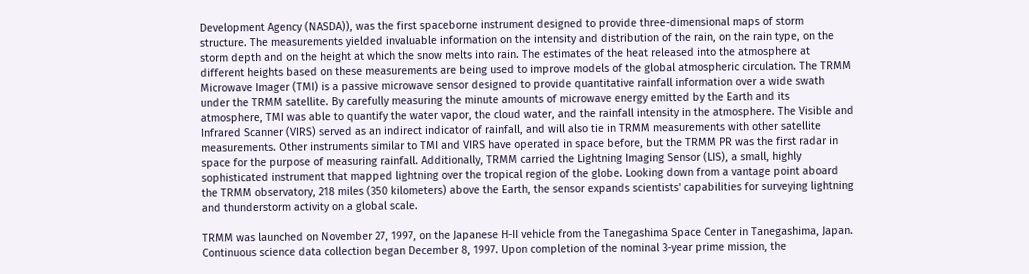Development Agency (NASDA)), was the first spaceborne instrument designed to provide three-dimensional maps of storm structure. The measurements yielded invaluable information on the intensity and distribution of the rain, on the rain type, on the storm depth and on the height at which the snow melts into rain. The estimates of the heat released into the atmosphere at different heights based on these measurements are being used to improve models of the global atmospheric circulation. The TRMM Microwave Imager (TMI) is a passive microwave sensor designed to provide quantitative rainfall information over a wide swath under the TRMM satellite. By carefully measuring the minute amounts of microwave energy emitted by the Earth and its atmosphere, TMI was able to quantify the water vapor, the cloud water, and the rainfall intensity in the atmosphere. The Visible and Infrared Scanner (VIRS) served as an indirect indicator of rainfall, and will also tie in TRMM measurements with other satellite measurements. Other instruments similar to TMI and VIRS have operated in space before, but the TRMM PR was the first radar in space for the purpose of measuring rainfall. Additionally, TRMM carried the Lightning Imaging Sensor (LIS), a small, highly sophisticated instrument that mapped lightning over the tropical region of the globe. Looking down from a vantage point aboard the TRMM observatory, 218 miles (350 kilometers) above the Earth, the sensor expands scientists' capabilities for surveying lightning and thunderstorm activity on a global scale.

TRMM was launched on November 27, 1997, on the Japanese H-II vehicle from the Tanegashima Space Center in Tanegashima, Japan. Continuous science data collection began December 8, 1997. Upon completion of the nominal 3-year prime mission, the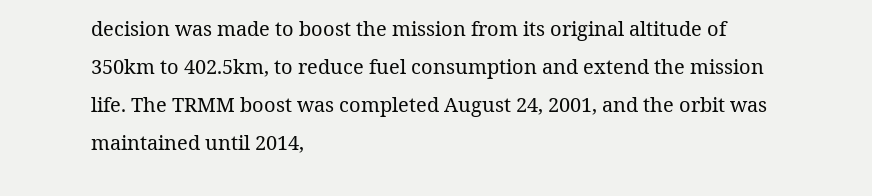decision was made to boost the mission from its original altitude of 350km to 402.5km, to reduce fuel consumption and extend the mission life. The TRMM boost was completed August 24, 2001, and the orbit was maintained until 2014,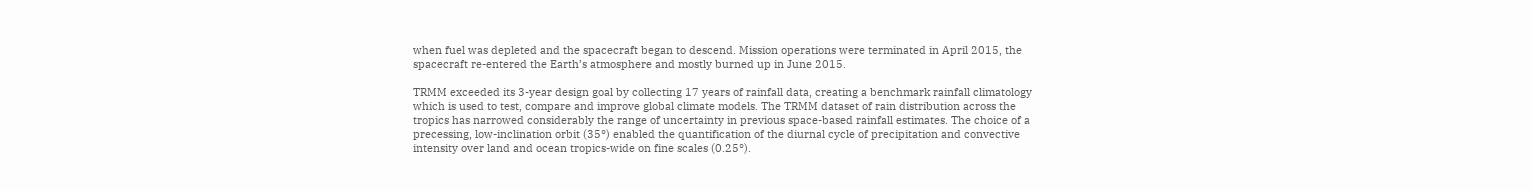when fuel was depleted and the spacecraft began to descend. Mission operations were terminated in April 2015, the spacecraft re-entered the Earth’s atmosphere and mostly burned up in June 2015.

TRMM exceeded its 3-year design goal by collecting 17 years of rainfall data, creating a benchmark rainfall climatology which is used to test, compare and improve global climate models. The TRMM dataset of rain distribution across the tropics has narrowed considerably the range of uncertainty in previous space-based rainfall estimates. The choice of a precessing, low-inclination orbit (35°) enabled the quantification of the diurnal cycle of precipitation and convective intensity over land and ocean tropics-wide on fine scales (0.25°).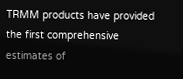TRMM products have provided the first comprehensive estimates of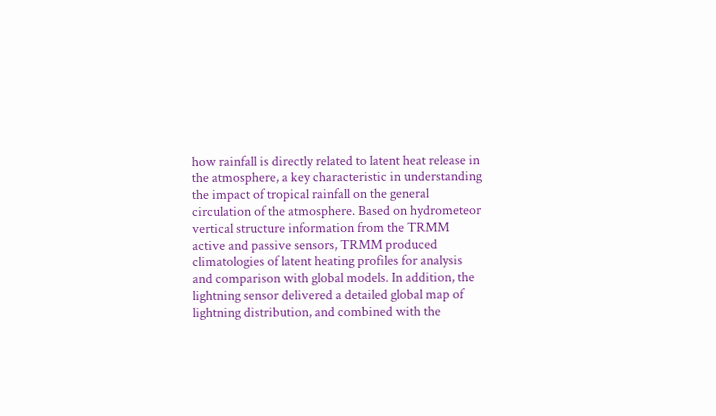how rainfall is directly related to latent heat release in the atmosphere, a key characteristic in understanding the impact of tropical rainfall on the general circulation of the atmosphere. Based on hydrometeor vertical structure information from the TRMM active and passive sensors, TRMM produced climatologies of latent heating profiles for analysis and comparison with global models. In addition, the lightning sensor delivered a detailed global map of lightning distribution, and combined with the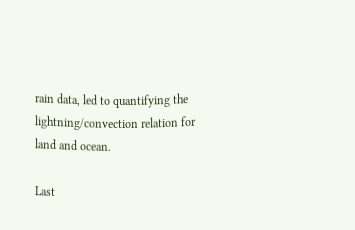rain data, led to quantifying the lightning/convection relation for land and ocean.

Last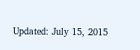Updated: July 15, 2015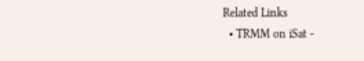Related Links
  • TRMM on iSat -